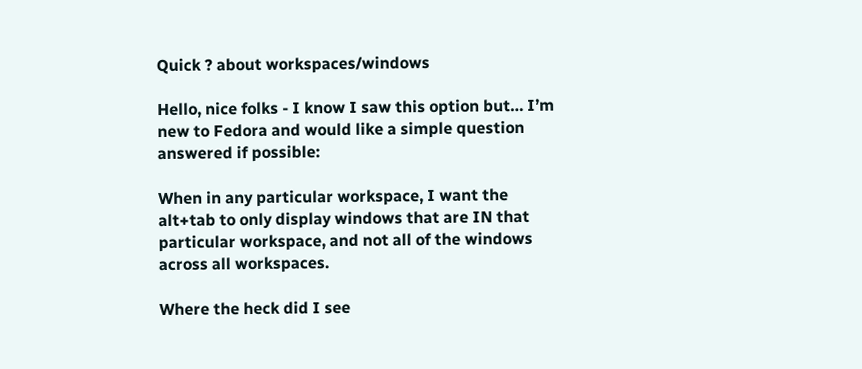Quick ? about workspaces/windows

Hello, nice folks - I know I saw this option but… I’m new to Fedora and would like a simple question answered if possible:

When in any particular workspace, I want the alt+tab to only display windows that are IN that particular workspace, and not all of the windows across all workspaces.

Where the heck did I see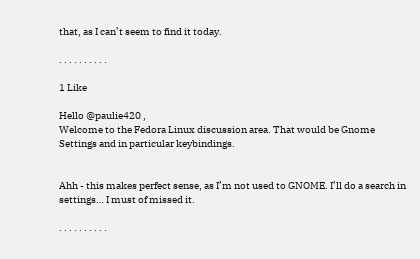that, as I can’t seem to find it today.

. . . . . . . . . .

1 Like

Hello @paulie420 ,
Welcome to the Fedora Linux discussion area. That would be Gnome Settings and in particular keybindings.


Ahh - this makes perfect sense, as I’m not used to GNOME. I’ll do a search in settings… I must of missed it.

. . . . . . . . . .